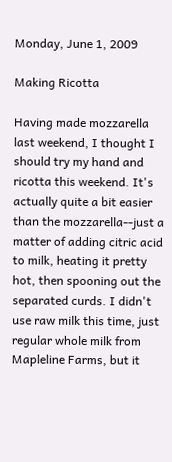Monday, June 1, 2009

Making Ricotta

Having made mozzarella last weekend, I thought I should try my hand and ricotta this weekend. It's actually quite a bit easier than the mozzarella--just a matter of adding citric acid to milk, heating it pretty hot, then spooning out the separated curds. I didn't use raw milk this time, just regular whole milk from Mapleline Farms, but it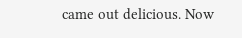came out delicious. Now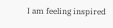I am feeling inspired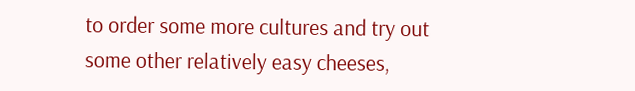to order some more cultures and try out some other relatively easy cheeses,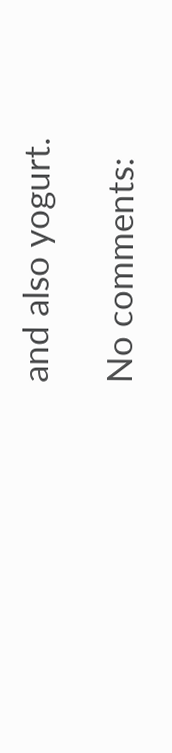and also yogurt.

No comments: